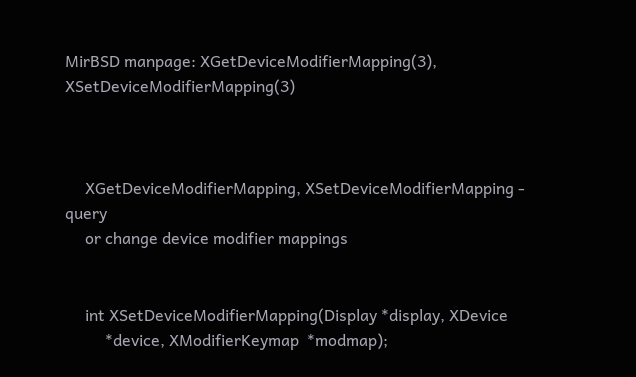MirBSD manpage: XGetDeviceModifierMapping(3), XSetDeviceModifierMapping(3)



     XGetDeviceModifierMapping, XSetDeviceModifierMapping - query
     or change device modifier mappings


     int XSetDeviceModifierMapping(Display *display, XDevice
          *device, XModifierKeymap  *modmap);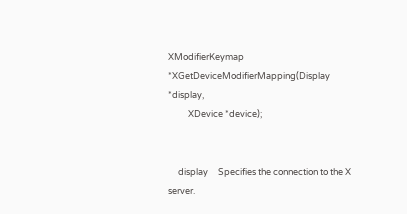XModifierKeymap *XGetDeviceModifierMapping(Display *display,
          XDevice *device);


     display     Specifies the connection to the X server.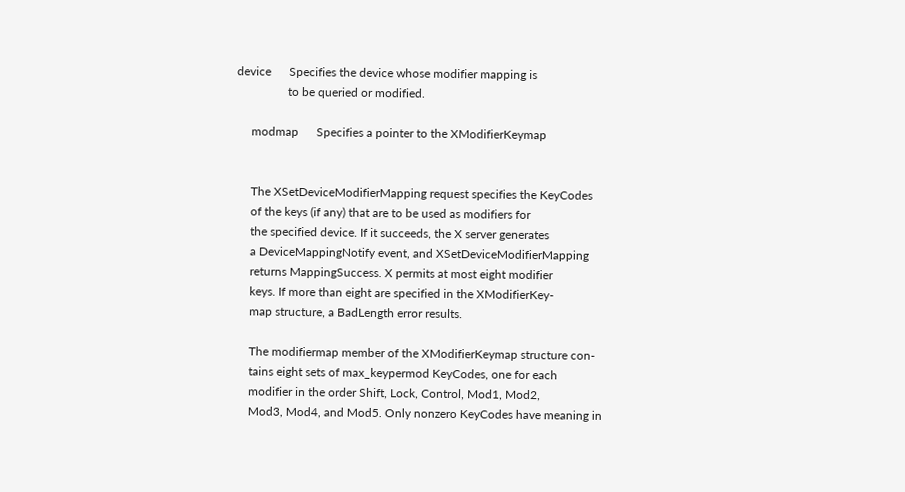device      Specifies the device whose modifier mapping is
                 to be queried or modified.

     modmap      Specifies a pointer to the XModifierKeymap


     The XSetDeviceModifierMapping request specifies the KeyCodes
     of the keys (if any) that are to be used as modifiers for
     the specified device. If it succeeds, the X server generates
     a DeviceMappingNotify event, and XSetDeviceModifierMapping
     returns MappingSuccess. X permits at most eight modifier
     keys. If more than eight are specified in the XModifierKey-
     map structure, a BadLength error results.

     The modifiermap member of the XModifierKeymap structure con-
     tains eight sets of max_keypermod KeyCodes, one for each
     modifier in the order Shift, Lock, Control, Mod1, Mod2,
     Mod3, Mod4, and Mod5. Only nonzero KeyCodes have meaning in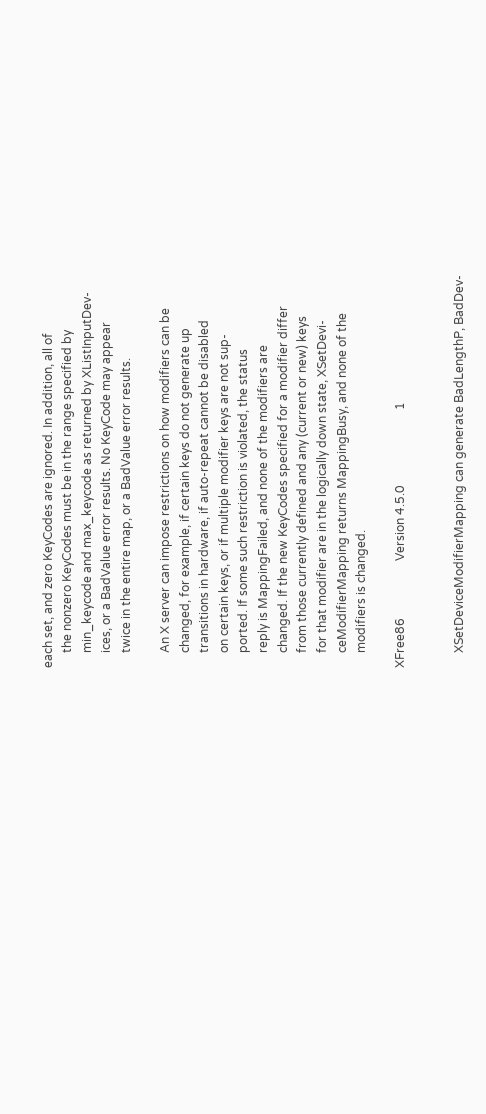each set, and zero KeyCodes are ignored. In addition, all of
     the nonzero KeyCodes must be in the range specified by
     min_keycode and max_keycode as returned by XListInputDev-
     ices, or a BadValue error results. No KeyCode may appear
     twice in the entire map, or a BadValue error results.

     An X server can impose restrictions on how modifiers can be
     changed, for example, if certain keys do not generate up
     transitions in hardware, if auto-repeat cannot be disabled
     on certain keys, or if multiple modifier keys are not sup-
     ported. If some such restriction is violated, the status
     reply is MappingFailed, and none of the modifiers are
     changed. If the new KeyCodes specified for a modifier differ
     from those currently defined and any (current or new) keys
     for that modifier are in the logically down state, XSetDevi-
     ceModifierMapping returns MappingBusy, and none of the
     modifiers is changed.

XFree86                   Version 4.5.0                         1


     XSetDeviceModifierMapping can generate BadLengthP, BadDev-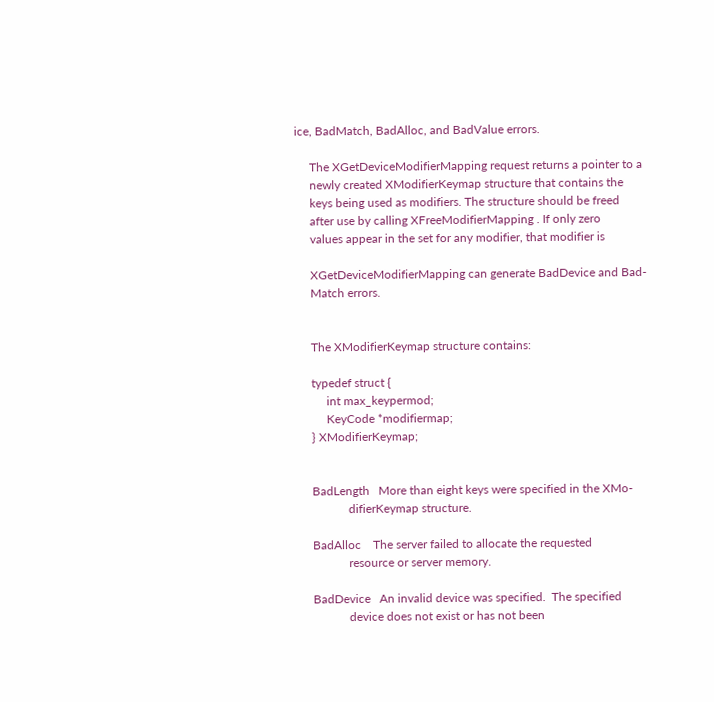ice, BadMatch, BadAlloc, and BadValue errors.

     The XGetDeviceModifierMapping request returns a pointer to a
     newly created XModifierKeymap structure that contains the
     keys being used as modifiers. The structure should be freed
     after use by calling XFreeModifierMapping . If only zero
     values appear in the set for any modifier, that modifier is

     XGetDeviceModifierMapping can generate BadDevice and Bad-
     Match errors.


     The XModifierKeymap structure contains:

     typedef struct {
          int max_keypermod;
          KeyCode *modifiermap;
     } XModifierKeymap;


     BadLength   More than eight keys were specified in the XMo-
                 difierKeymap structure.

     BadAlloc    The server failed to allocate the requested
                 resource or server memory.

     BadDevice   An invalid device was specified.  The specified
                 device does not exist or has not been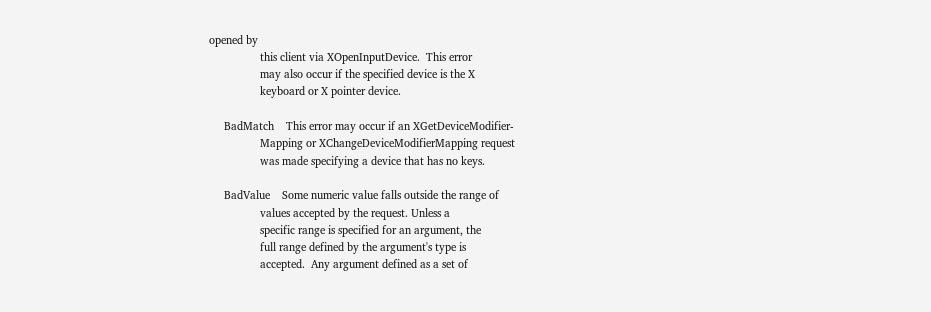opened by
                 this client via XOpenInputDevice.  This error
                 may also occur if the specified device is the X
                 keyboard or X pointer device.

     BadMatch    This error may occur if an XGetDeviceModifier-
                 Mapping or XChangeDeviceModifierMapping request
                 was made specifying a device that has no keys.

     BadValue    Some numeric value falls outside the range of
                 values accepted by the request. Unless a
                 specific range is specified for an argument, the
                 full range defined by the argument's type is
                 accepted.  Any argument defined as a set of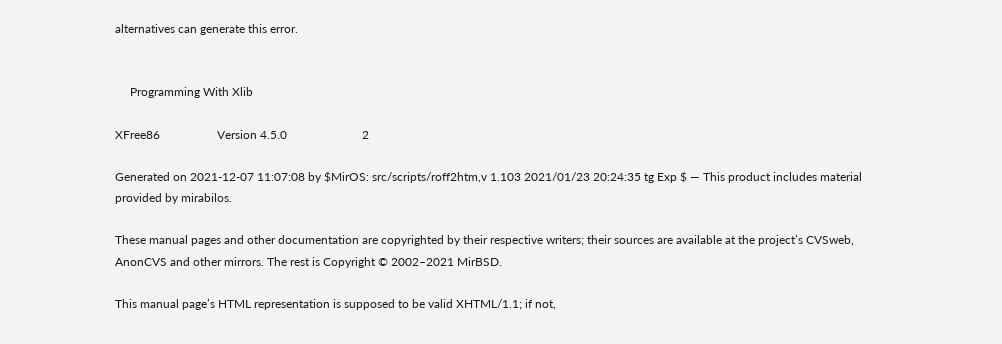alternatives can generate this error.


     Programming With Xlib

XFree86                   Version 4.5.0                         2

Generated on 2021-12-07 11:07:08 by $MirOS: src/scripts/roff2htm,v 1.103 2021/01/23 20:24:35 tg Exp $ — This product includes material provided by mirabilos.

These manual pages and other documentation are copyrighted by their respective writers; their sources are available at the project’s CVSweb, AnonCVS and other mirrors. The rest is Copyright © 2002–2021 MirBSD.

This manual page’s HTML representation is supposed to be valid XHTML/1.1; if not,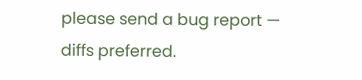please send a bug report — diffs preferred.